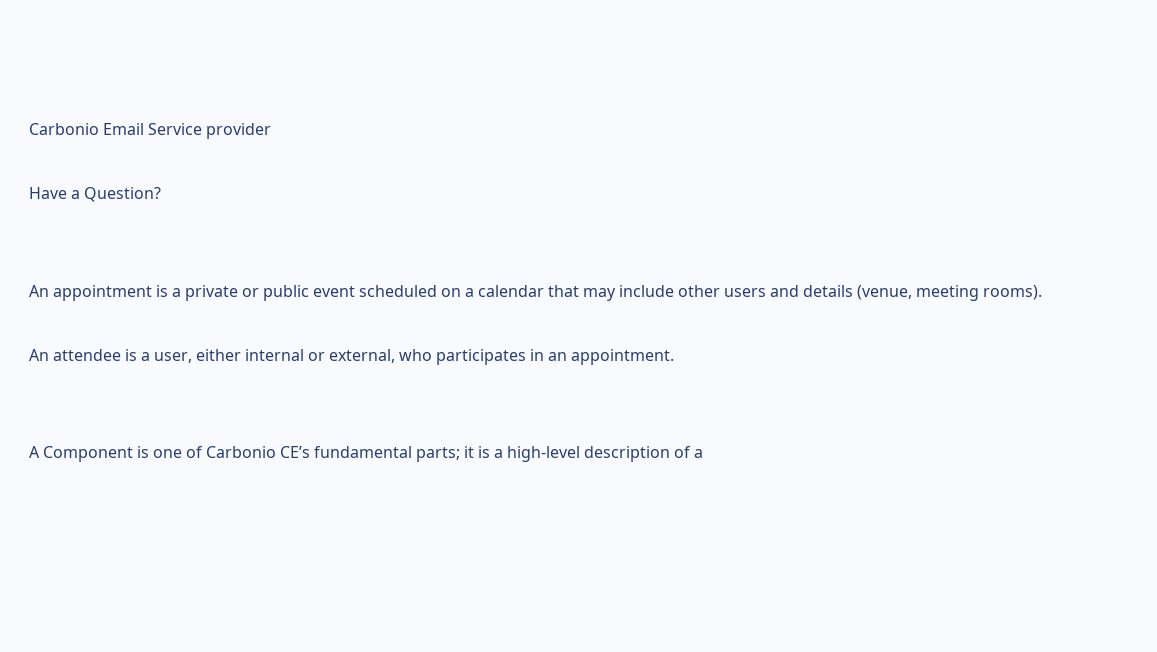Carbonio Email Service provider

Have a Question?


An appointment is a private or public event scheduled on a calendar that may include other users and details (venue, meeting rooms).

An attendee is a user, either internal or external, who participates in an appointment.


A Component is one of Carbonio CE’s fundamental parts; it is a high-level description of a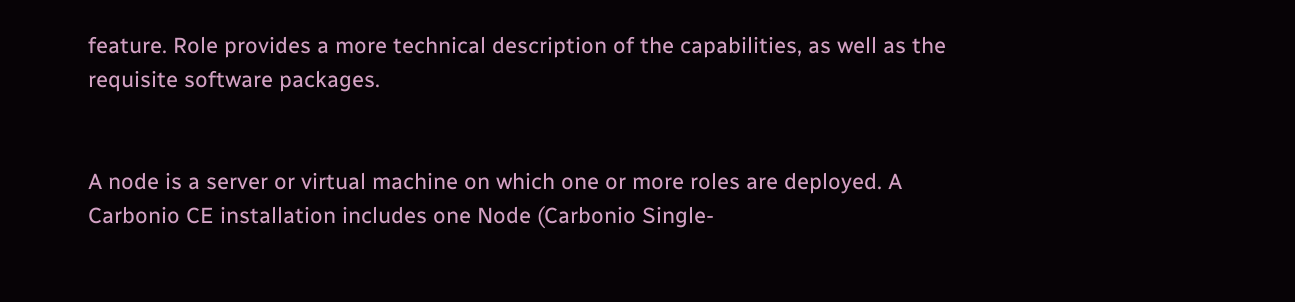feature. Role provides a more technical description of the capabilities, as well as the requisite software packages.


A node is a server or virtual machine on which one or more roles are deployed. A Carbonio CE installation includes one Node (Carbonio Single-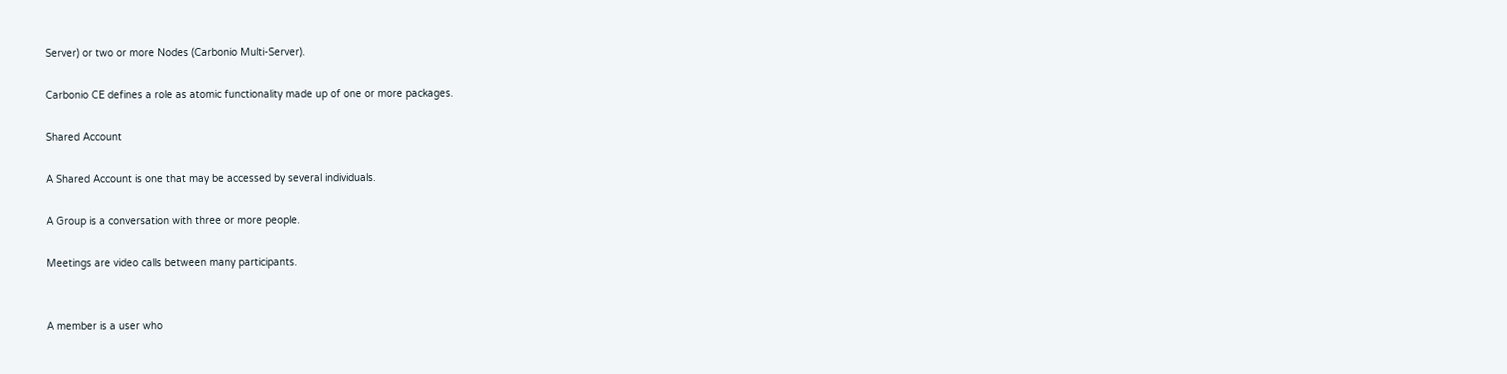Server) or two or more Nodes (Carbonio Multi-Server).

Carbonio CE defines a role as atomic functionality made up of one or more packages.

Shared Account

A Shared Account is one that may be accessed by several individuals.

A Group is a conversation with three or more people.

Meetings are video calls between many participants.


A member is a user who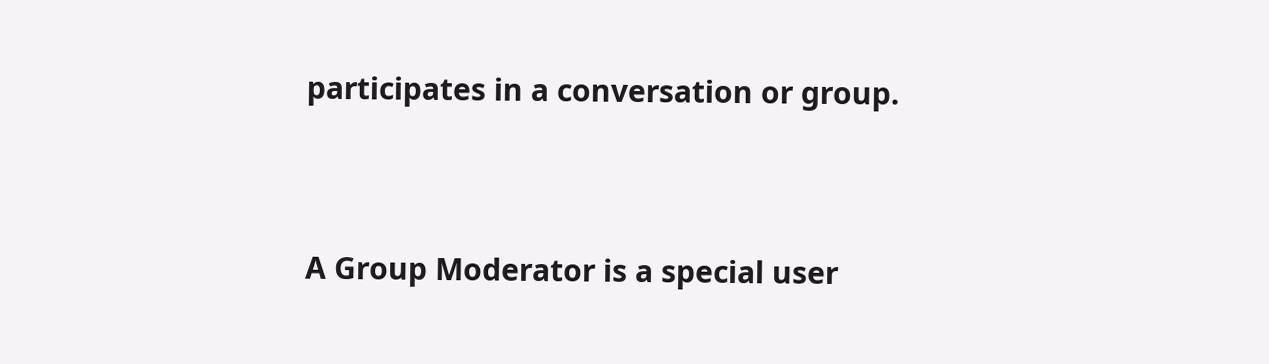participates in a conversation or group.


A Group Moderator is a special user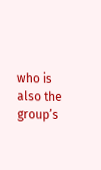who is also the group’s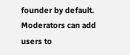founder by default. Moderators can add users to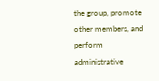the group, promote other members, and perform administrative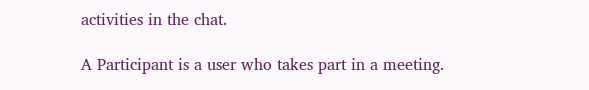activities in the chat.

A Participant is a user who takes part in a meeting.